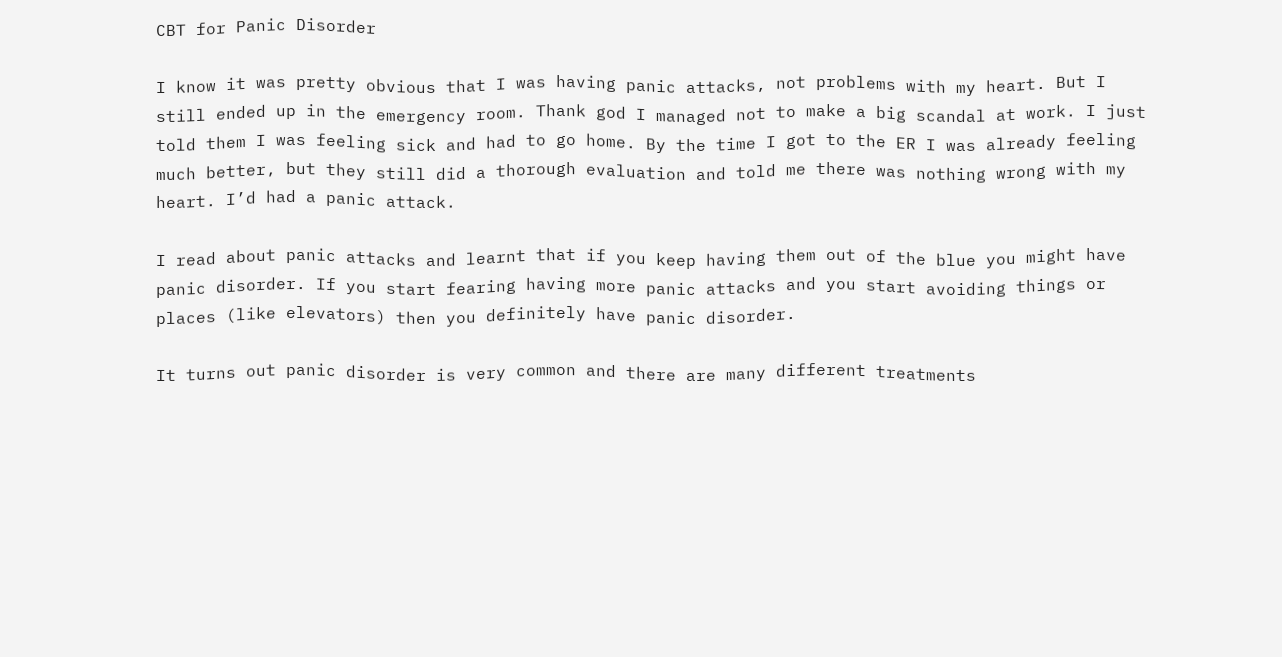CBT for Panic Disorder

I know it was pretty obvious that I was having panic attacks, not problems with my heart. But I still ended up in the emergency room. Thank god I managed not to make a big scandal at work. I just told them I was feeling sick and had to go home. By the time I got to the ER I was already feeling much better, but they still did a thorough evaluation and told me there was nothing wrong with my heart. I’d had a panic attack.

I read about panic attacks and learnt that if you keep having them out of the blue you might have panic disorder. If you start fearing having more panic attacks and you start avoiding things or places (like elevators) then you definitely have panic disorder.

It turns out panic disorder is very common and there are many different treatments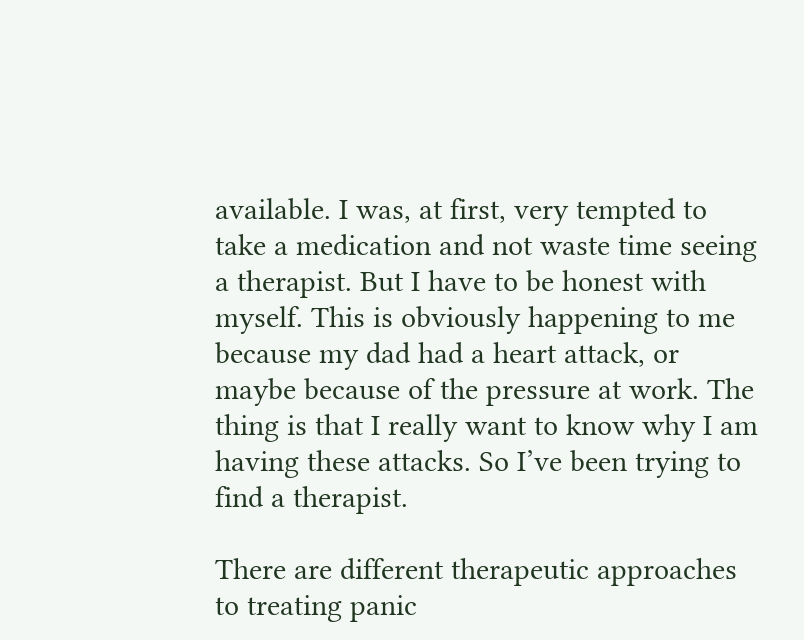available. I was, at first, very tempted to take a medication and not waste time seeing a therapist. But I have to be honest with myself. This is obviously happening to me because my dad had a heart attack, or maybe because of the pressure at work. The thing is that I really want to know why I am having these attacks. So I’ve been trying to find a therapist.

There are different therapeutic approaches to treating panic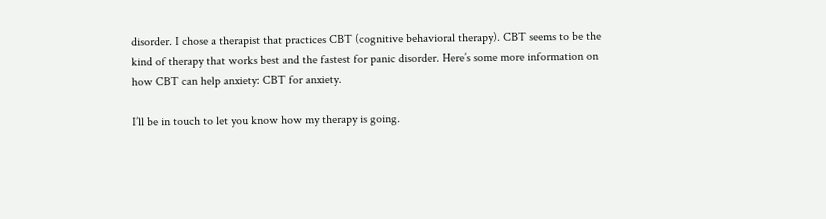disorder. I chose a therapist that practices CBT (cognitive behavioral therapy). CBT seems to be the kind of therapy that works best and the fastest for panic disorder. Here’s some more information on how CBT can help anxiety: CBT for anxiety.

I’ll be in touch to let you know how my therapy is going.